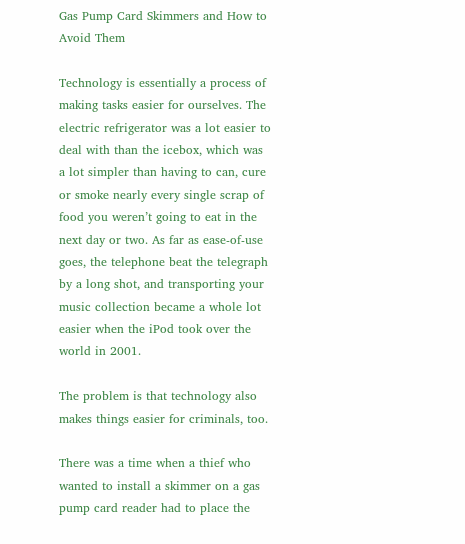Gas Pump Card Skimmers and How to Avoid Them

Technology is essentially a process of making tasks easier for ourselves. The electric refrigerator was a lot easier to deal with than the icebox, which was a lot simpler than having to can, cure or smoke nearly every single scrap of food you weren’t going to eat in the next day or two. As far as ease-of-use goes, the telephone beat the telegraph by a long shot, and transporting your music collection became a whole lot easier when the iPod took over the world in 2001.

The problem is that technology also makes things easier for criminals, too.

There was a time when a thief who wanted to install a skimmer on a gas pump card reader had to place the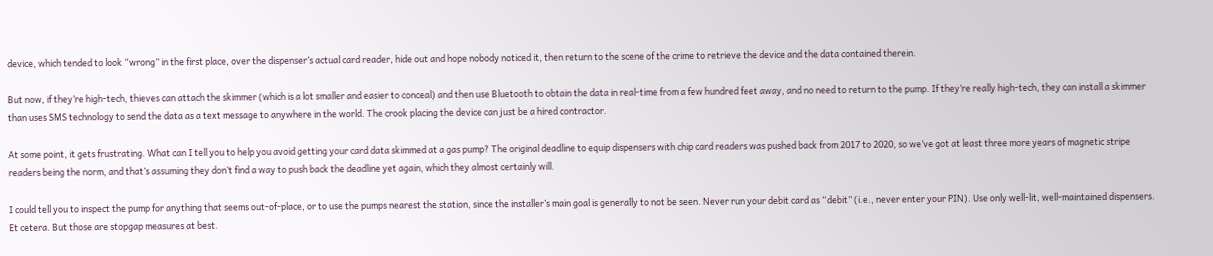device, which tended to look “wrong” in the first place, over the dispenser’s actual card reader, hide out and hope nobody noticed it, then return to the scene of the crime to retrieve the device and the data contained therein.

But now, if they’re high-tech, thieves can attach the skimmer (which is a lot smaller and easier to conceal) and then use Bluetooth to obtain the data in real-time from a few hundred feet away, and no need to return to the pump. If they’re really high-tech, they can install a skimmer than uses SMS technology to send the data as a text message to anywhere in the world. The crook placing the device can just be a hired contractor.

At some point, it gets frustrating. What can I tell you to help you avoid getting your card data skimmed at a gas pump? The original deadline to equip dispensers with chip card readers was pushed back from 2017 to 2020, so we’ve got at least three more years of magnetic stripe readers being the norm, and that’s assuming they don’t find a way to push back the deadline yet again, which they almost certainly will.

I could tell you to inspect the pump for anything that seems out-of-place, or to use the pumps nearest the station, since the installer’s main goal is generally to not be seen. Never run your debit card as “debit” (i.e., never enter your PIN). Use only well-lit, well-maintained dispensers. Et cetera. But those are stopgap measures at best.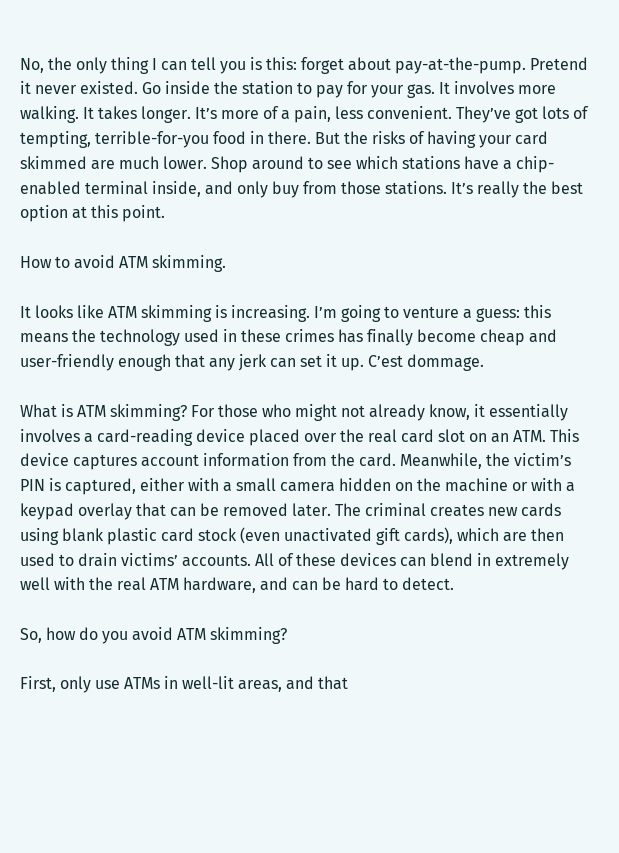No, the only thing I can tell you is this: forget about pay-at-the-pump. Pretend it never existed. Go inside the station to pay for your gas. It involves more walking. It takes longer. It’s more of a pain, less convenient. They’ve got lots of tempting, terrible-for-you food in there. But the risks of having your card skimmed are much lower. Shop around to see which stations have a chip-enabled terminal inside, and only buy from those stations. It’s really the best option at this point.

How to avoid ATM skimming.

It looks like ATM skimming is increasing. I’m going to venture a guess: this means the technology used in these crimes has finally become cheap and user-friendly enough that any jerk can set it up. C’est dommage.

What is ATM skimming? For those who might not already know, it essentially involves a card-reading device placed over the real card slot on an ATM. This device captures account information from the card. Meanwhile, the victim’s PIN is captured, either with a small camera hidden on the machine or with a keypad overlay that can be removed later. The criminal creates new cards using blank plastic card stock (even unactivated gift cards), which are then used to drain victims’ accounts. All of these devices can blend in extremely well with the real ATM hardware, and can be hard to detect.

So, how do you avoid ATM skimming?

First, only use ATMs in well-lit areas, and that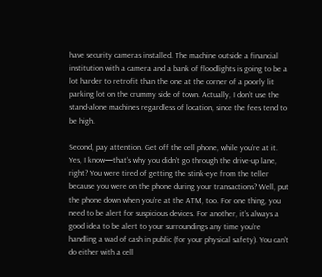have security cameras installed. The machine outside a financial institution with a camera and a bank of floodlights is going to be a lot harder to retrofit than the one at the corner of a poorly lit parking lot on the crummy side of town. Actually, I don’t use the stand-alone machines regardless of location, since the fees tend to be high.

Second, pay attention. Get off the cell phone, while you’re at it. Yes, I know—that’s why you didn’t go through the drive-up lane, right? You were tired of getting the stink-eye from the teller because you were on the phone during your transactions? Well, put the phone down when you’re at the ATM, too. For one thing, you need to be alert for suspicious devices. For another, it’s always a good idea to be alert to your surroundings any time you’re handling a wad of cash in public (for your physical safety). You can’t do either with a cell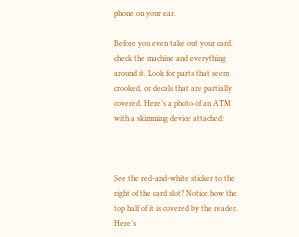phone on your ear.

Before you even take out your card, check the machine and everything around it. Look for parts that seem crooked, or decals that are partially covered. Here’s a photo of an ATM with a skimming device attached:



See the red-and-white sticker to the right of the card slot? Notice how the top half of it is covered by the reader. Here’s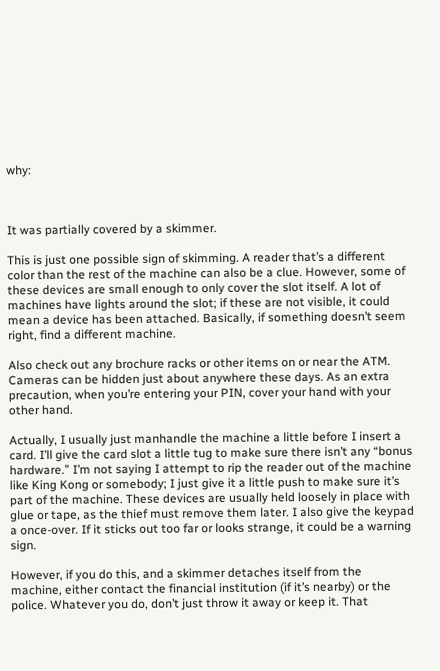why:



It was partially covered by a skimmer.

This is just one possible sign of skimming. A reader that’s a different color than the rest of the machine can also be a clue. However, some of these devices are small enough to only cover the slot itself. A lot of machines have lights around the slot; if these are not visible, it could mean a device has been attached. Basically, if something doesn’t seem right, find a different machine.

Also check out any brochure racks or other items on or near the ATM. Cameras can be hidden just about anywhere these days. As an extra precaution, when you’re entering your PIN, cover your hand with your other hand.

Actually, I usually just manhandle the machine a little before I insert a card. I’ll give the card slot a little tug to make sure there isn’t any “bonus hardware.” I’m not saying I attempt to rip the reader out of the machine like King Kong or somebody; I just give it a little push to make sure it’s part of the machine. These devices are usually held loosely in place with glue or tape, as the thief must remove them later. I also give the keypad a once-over. If it sticks out too far or looks strange, it could be a warning sign.

However, if you do this, and a skimmer detaches itself from the machine, either contact the financial institution (if it’s nearby) or the police. Whatever you do, don’t just throw it away or keep it. That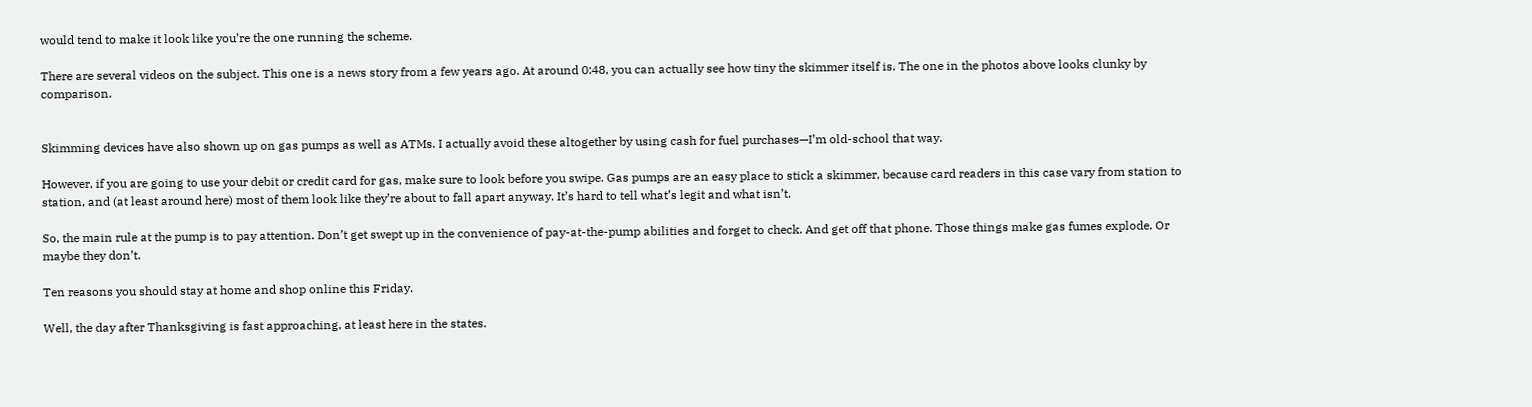would tend to make it look like you’re the one running the scheme.

There are several videos on the subject. This one is a news story from a few years ago. At around 0:48, you can actually see how tiny the skimmer itself is. The one in the photos above looks clunky by comparison.


Skimming devices have also shown up on gas pumps as well as ATMs. I actually avoid these altogether by using cash for fuel purchases—I’m old-school that way.

However, if you are going to use your debit or credit card for gas, make sure to look before you swipe. Gas pumps are an easy place to stick a skimmer, because card readers in this case vary from station to station, and (at least around here) most of them look like they’re about to fall apart anyway. It’s hard to tell what’s legit and what isn’t.

So, the main rule at the pump is to pay attention. Don’t get swept up in the convenience of pay-at-the-pump abilities and forget to check. And get off that phone. Those things make gas fumes explode. Or maybe they don’t.

Ten reasons you should stay at home and shop online this Friday.

Well, the day after Thanksgiving is fast approaching, at least here in the states.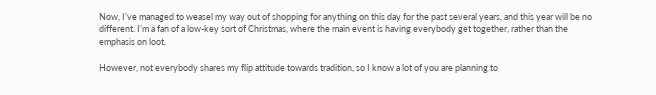Now, I’ve managed to weasel my way out of shopping for anything on this day for the past several years, and this year will be no different. I’m a fan of a low-key sort of Christmas, where the main event is having everybody get together, rather than the emphasis on loot.

However, not everybody shares my flip attitude towards tradition, so I know a lot of you are planning to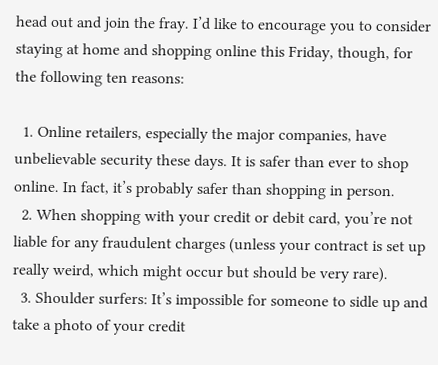head out and join the fray. I’d like to encourage you to consider staying at home and shopping online this Friday, though, for the following ten reasons:

  1. Online retailers, especially the major companies, have unbelievable security these days. It is safer than ever to shop online. In fact, it’s probably safer than shopping in person.
  2. When shopping with your credit or debit card, you’re not liable for any fraudulent charges (unless your contract is set up really weird, which might occur but should be very rare).
  3. Shoulder surfers: It’s impossible for someone to sidle up and take a photo of your credit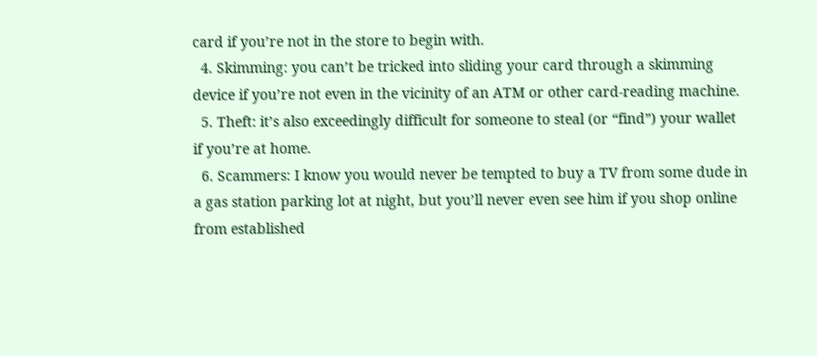card if you’re not in the store to begin with.
  4. Skimming: you can’t be tricked into sliding your card through a skimming device if you’re not even in the vicinity of an ATM or other card-reading machine.
  5. Theft: it’s also exceedingly difficult for someone to steal (or “find”) your wallet if you’re at home.
  6. Scammers: I know you would never be tempted to buy a TV from some dude in a gas station parking lot at night, but you’ll never even see him if you shop online from established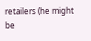retailers (he might be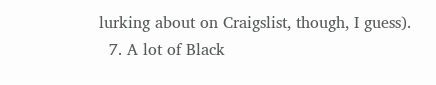lurking about on Craigslist, though, I guess).
  7. A lot of Black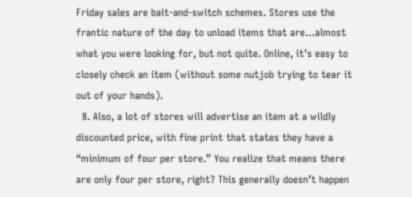Friday sales are bait-and-switch schemes. Stores use the frantic nature of the day to unload items that are…almost what you were looking for, but not quite. Online, it’s easy to closely check an item (without some nutjob trying to tear it out of your hands).
  8. Also, a lot of stores will advertise an item at a wildly discounted price, with fine print that states they have a “minimum of four per store.” You realize that means there are only four per store, right? This generally doesn’t happen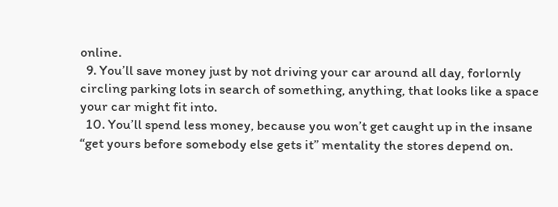online.
  9. You’ll save money just by not driving your car around all day, forlornly circling parking lots in search of something, anything, that looks like a space your car might fit into.
  10. You’ll spend less money, because you won’t get caught up in the insane “get yours before somebody else gets it” mentality the stores depend on.